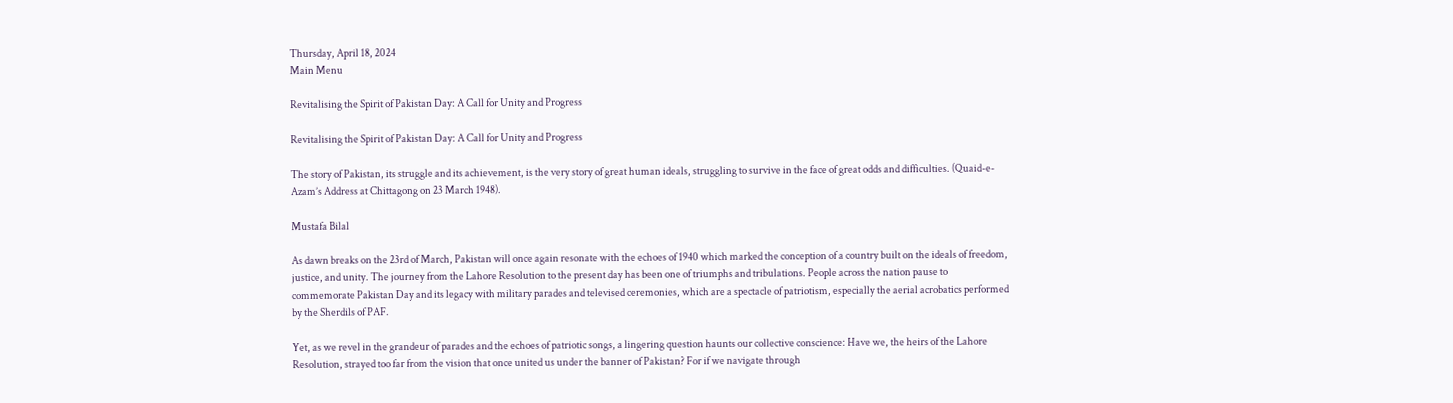Thursday, April 18, 2024
Main Menu

Revitalising the Spirit of Pakistan Day: A Call for Unity and Progress

Revitalising the Spirit of Pakistan Day: A Call for Unity and Progress

The story of Pakistan, its struggle and its achievement, is the very story of great human ideals, struggling to survive in the face of great odds and difficulties. (Quaid-e-Azam’s Address at Chittagong on 23 March 1948).

Mustafa Bilal

As dawn breaks on the 23rd of March, Pakistan will once again resonate with the echoes of 1940 which marked the conception of a country built on the ideals of freedom, justice, and unity. The journey from the Lahore Resolution to the present day has been one of triumphs and tribulations. People across the nation pause to commemorate Pakistan Day and its legacy with military parades and televised ceremonies, which are a spectacle of patriotism, especially the aerial acrobatics performed by the Sherdils of PAF.

Yet, as we revel in the grandeur of parades and the echoes of patriotic songs, a lingering question haunts our collective conscience: Have we, the heirs of the Lahore Resolution, strayed too far from the vision that once united us under the banner of Pakistan? For if we navigate through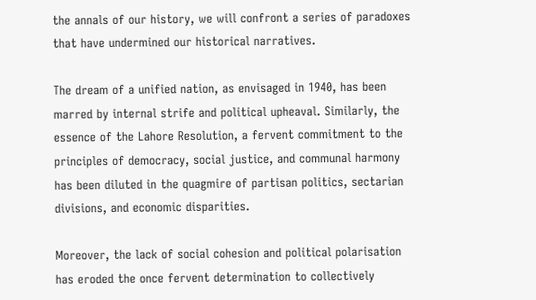the annals of our history, we will confront a series of paradoxes that have undermined our historical narratives.

The dream of a unified nation, as envisaged in 1940, has been marred by internal strife and political upheaval. Similarly, the essence of the Lahore Resolution, a fervent commitment to the principles of democracy, social justice, and communal harmony has been diluted in the quagmire of partisan politics, sectarian divisions, and economic disparities.

Moreover, the lack of social cohesion and political polarisation has eroded the once fervent determination to collectively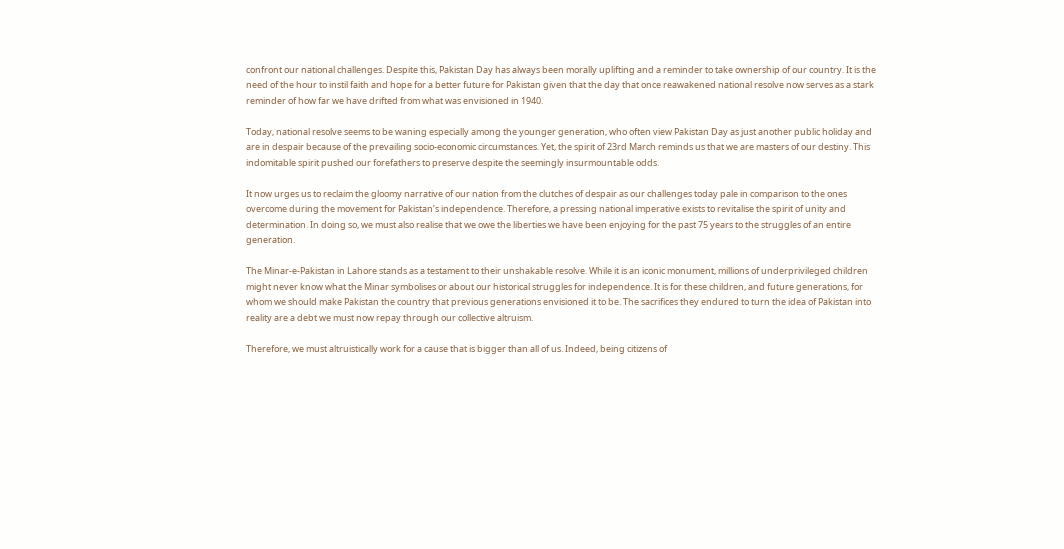confront our national challenges. Despite this, Pakistan Day has always been morally uplifting and a reminder to take ownership of our country. It is the need of the hour to instil faith and hope for a better future for Pakistan given that the day that once reawakened national resolve now serves as a stark reminder of how far we have drifted from what was envisioned in 1940.

Today, national resolve seems to be waning especially among the younger generation, who often view Pakistan Day as just another public holiday and are in despair because of the prevailing socio-economic circumstances. Yet, the spirit of 23rd March reminds us that we are masters of our destiny. This indomitable spirit pushed our forefathers to preserve despite the seemingly insurmountable odds.

It now urges us to reclaim the gloomy narrative of our nation from the clutches of despair as our challenges today pale in comparison to the ones overcome during the movement for Pakistan’s independence. Therefore, a pressing national imperative exists to revitalise the spirit of unity and determination. In doing so, we must also realise that we owe the liberties we have been enjoying for the past 75 years to the struggles of an entire generation.

The Minar-e-Pakistan in Lahore stands as a testament to their unshakable resolve. While it is an iconic monument, millions of underprivileged children might never know what the Minar symbolises or about our historical struggles for independence. It is for these children, and future generations, for whom we should make Pakistan the country that previous generations envisioned it to be. The sacrifices they endured to turn the idea of Pakistan into reality are a debt we must now repay through our collective altruism.

Therefore, we must altruistically work for a cause that is bigger than all of us. Indeed, being citizens of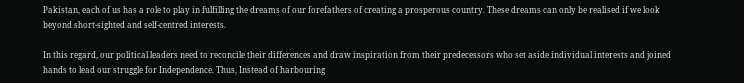Pakistan, each of us has a role to play in fulfilling the dreams of our forefathers of creating a prosperous country. These dreams can only be realised if we look beyond short-sighted and self-centred interests.

In this regard, our political leaders need to reconcile their differences and draw inspiration from their predecessors who set aside individual interests and joined hands to lead our struggle for Independence. Thus, Instead of harbouring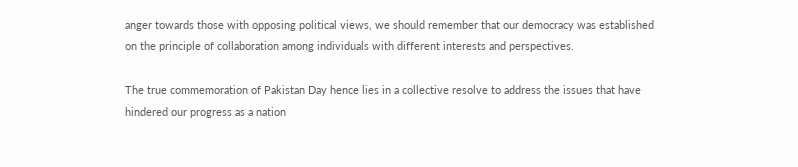anger towards those with opposing political views, we should remember that our democracy was established on the principle of collaboration among individuals with different interests and perspectives.

The true commemoration of Pakistan Day hence lies in a collective resolve to address the issues that have hindered our progress as a nation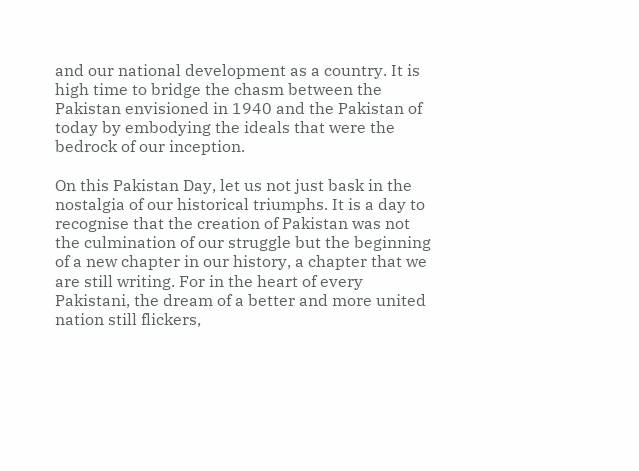and our national development as a country. It is high time to bridge the chasm between the Pakistan envisioned in 1940 and the Pakistan of today by embodying the ideals that were the bedrock of our inception.

On this Pakistan Day, let us not just bask in the nostalgia of our historical triumphs. It is a day to recognise that the creation of Pakistan was not the culmination of our struggle but the beginning of a new chapter in our history, a chapter that we are still writing. For in the heart of every Pakistani, the dream of a better and more united nation still flickers,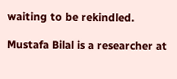waiting to be rekindled.

Mustafa Bilal is a researcher at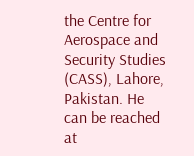the Centre for Aerospace and Security Studies (CASS), Lahore, Pakistan. He can be reached at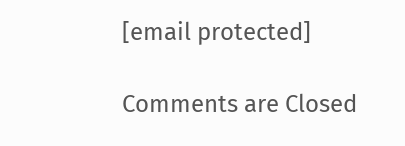[email protected]

Comments are Closed